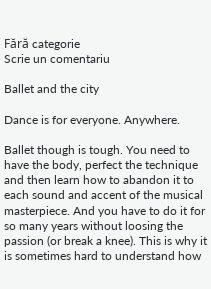Fără categorie
Scrie un comentariu

Ballet and the city

Dance is for everyone. Anywhere.

Ballet though is tough. You need to have the body, perfect the technique and then learn how to abandon it to each sound and accent of the musical masterpiece. And you have to do it for so many years without loosing the passion (or break a knee). This is why it is sometimes hard to understand how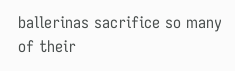ballerinas sacrifice so many of their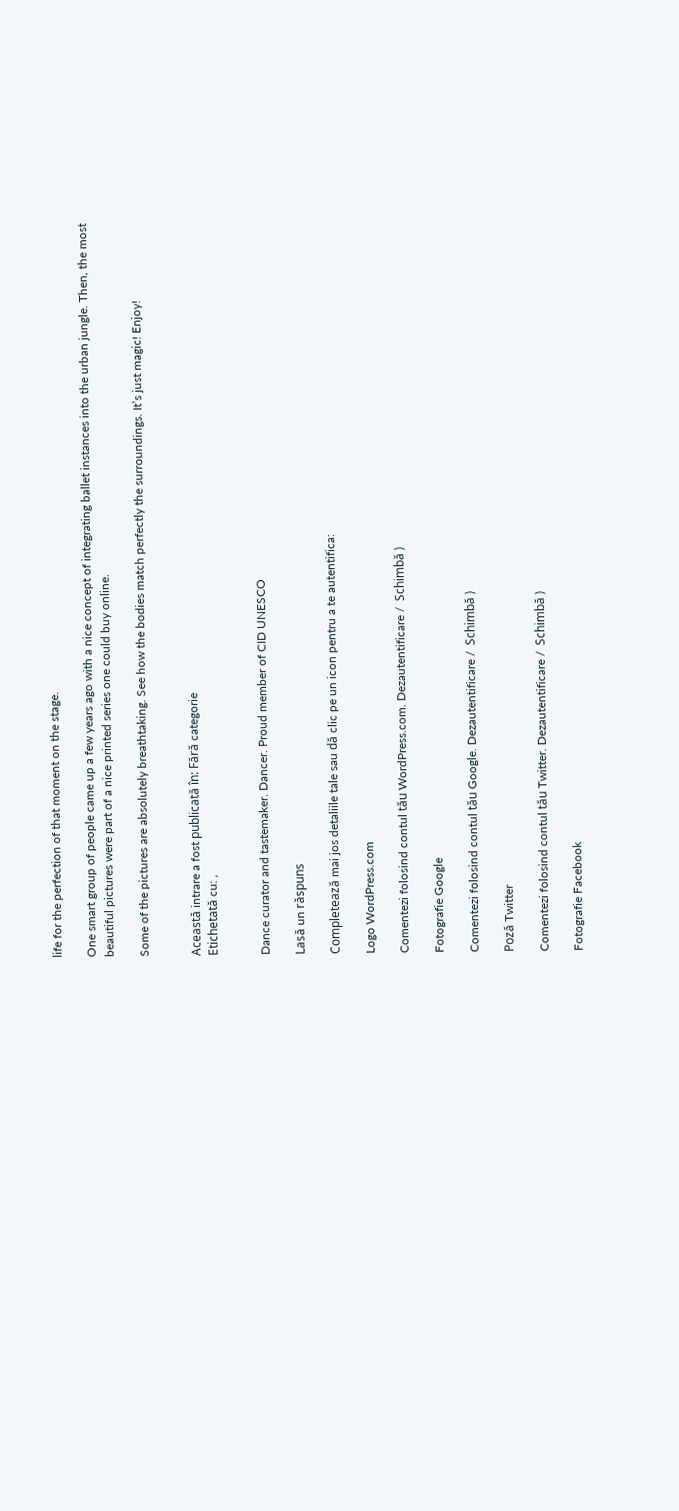life for the perfection of that moment on the stage.

One smart group of people came up a few years ago with a nice concept of integrating ballet instances into the urban jungle. Then, the most beautiful pictures were part of a nice printed series one could buy online.

Some of the pictures are absolutely breathtaking. See how the bodies match perfectly the surroundings. It’s just magic! Enjoy!


Această intrare a fost publicată în: Fără categorie
Etichetată cu: ,


Dance curator and tastemaker. Dancer. Proud member of CID UNESCO

Lasă un răspuns

Completează mai jos detaliile tale sau dă clic pe un icon pentru a te autentifica:

Logo WordPress.com

Comentezi folosind contul tău WordPress.com. Dezautentificare /  Schimbă )

Fotografie Google

Comentezi folosind contul tău Google. Dezautentificare /  Schimbă )

Poză Twitter

Comentezi folosind contul tău Twitter. Dezautentificare /  Schimbă )

Fotografie Facebook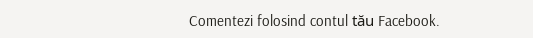Comentezi folosind contul tău Facebook.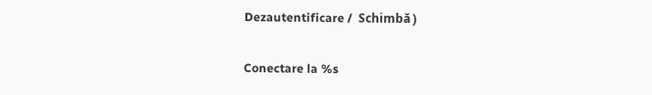Dezautentificare /  Schimbă )

Conectare la %s